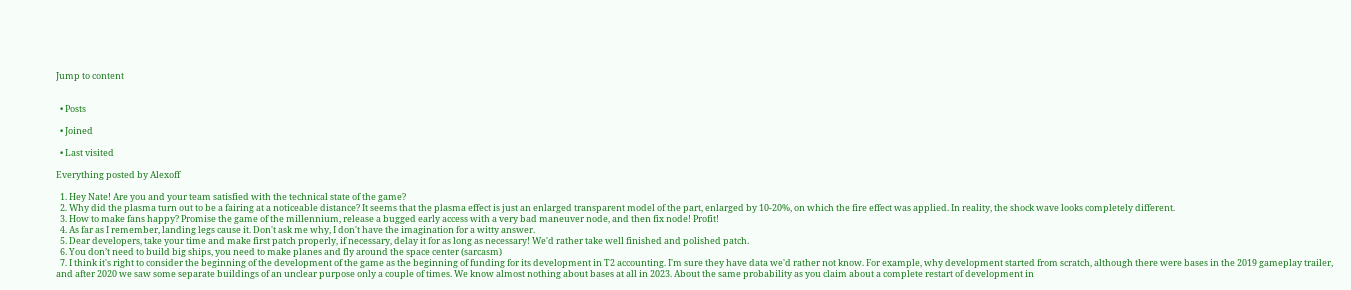Jump to content


  • Posts

  • Joined

  • Last visited

Everything posted by Alexoff

  1. Hey Nate! Are you and your team satisfied with the technical state of the game?
  2. Why did the plasma turn out to be a fairing at a noticeable distance? It seems that the plasma effect is just an enlarged transparent model of the part, enlarged by 10-20%, on which the fire effect was applied. In reality, the shock wave looks completely different.
  3. How to make fans happy? Promise the game of the millennium, release a bugged early access with a very bad maneuver node, and then fix node! Profit!
  4. As far as I remember, landing legs cause it. Don't ask me why, I don't have the imagination for a witty answer.
  5. Dear developers, take your time and make first patch properly, if necessary, delay it for as long as necessary! We'd rather take well finished and polished patch.
  6. You don’t need to build big ships, you need to make planes and fly around the space center (sarcasm)
  7. I think it's right to consider the beginning of the development of the game as the beginning of funding for its development in T2 accounting. I'm sure they have data we'd rather not know. For example, why development started from scratch, although there were bases in the 2019 gameplay trailer, and after 2020 we saw some separate buildings of an unclear purpose only a couple of times. We know almost nothing about bases at all in 2023. About the same probability as you claim about a complete restart of development in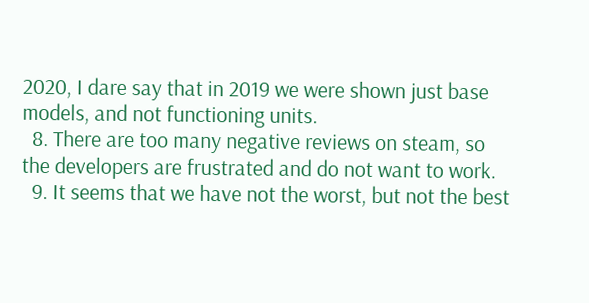2020, I dare say that in 2019 we were shown just base models, and not functioning units.
  8. There are too many negative reviews on steam, so the developers are frustrated and do not want to work.
  9. It seems that we have not the worst, but not the best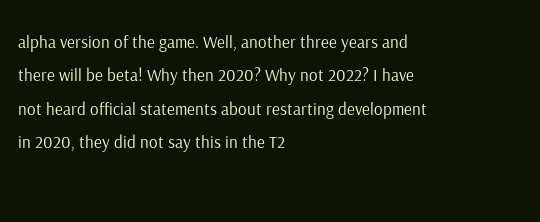alpha version of the game. Well, another three years and there will be beta! Why then 2020? Why not 2022? I have not heard official statements about restarting development in 2020, they did not say this in the T2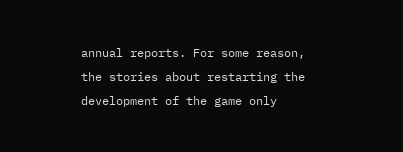annual reports. For some reason, the stories about restarting the development of the game only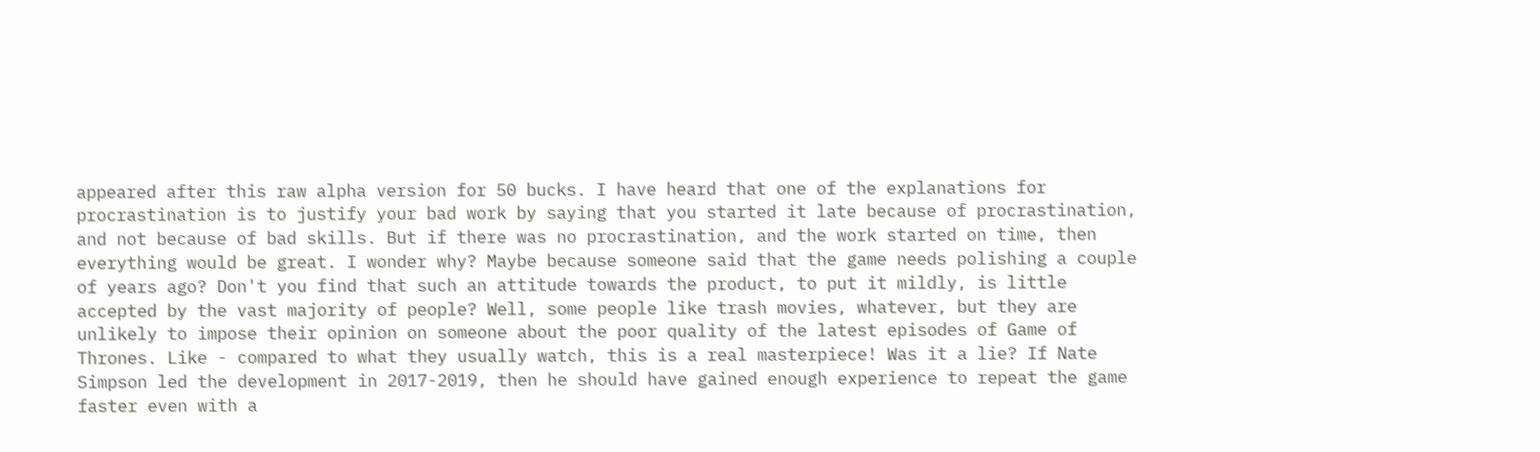appeared after this raw alpha version for 50 bucks. I have heard that one of the explanations for procrastination is to justify your bad work by saying that you started it late because of procrastination, and not because of bad skills. But if there was no procrastination, and the work started on time, then everything would be great. I wonder why? Maybe because someone said that the game needs polishing a couple of years ago? Don't you find that such an attitude towards the product, to put it mildly, is little accepted by the vast majority of people? Well, some people like trash movies, whatever, but they are unlikely to impose their opinion on someone about the poor quality of the latest episodes of Game of Thrones. Like - compared to what they usually watch, this is a real masterpiece! Was it a lie? If Nate Simpson led the development in 2017-2019, then he should have gained enough experience to repeat the game faster even with a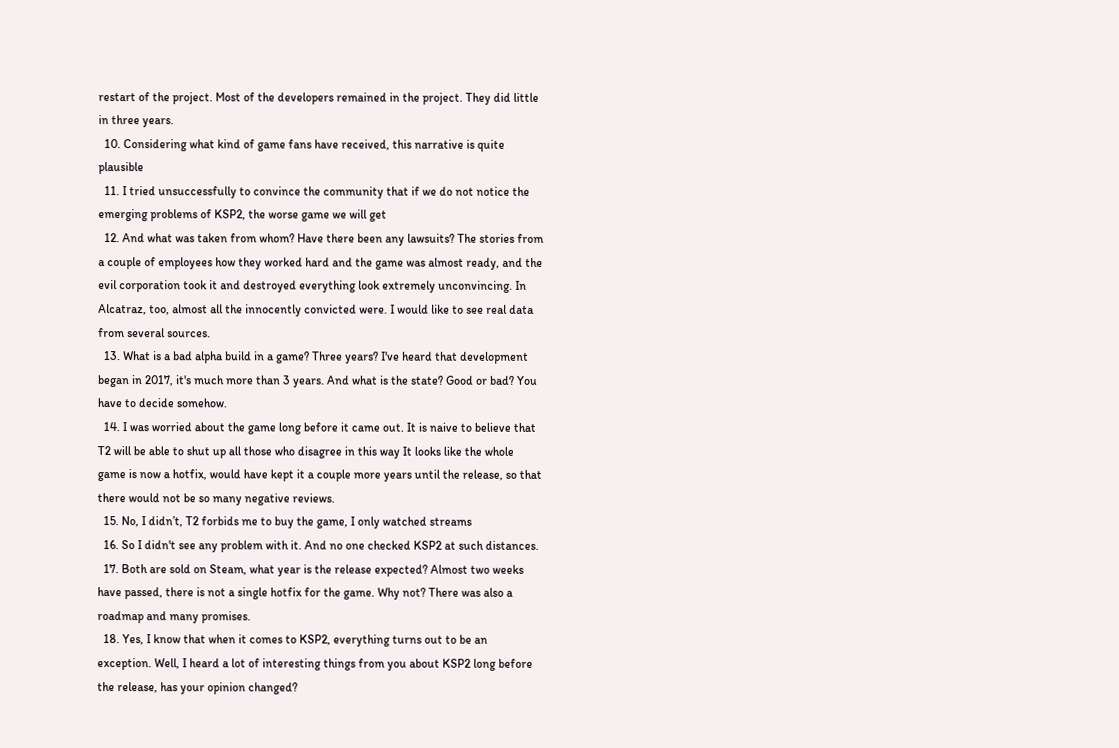restart of the project. Most of the developers remained in the project. They did little in three years.
  10. Considering what kind of game fans have received, this narrative is quite plausible
  11. I tried unsuccessfully to convince the community that if we do not notice the emerging problems of KSP2, the worse game we will get
  12. And what was taken from whom? Have there been any lawsuits? The stories from a couple of employees how they worked hard and the game was almost ready, and the evil corporation took it and destroyed everything look extremely unconvincing. In Alcatraz, too, almost all the innocently convicted were. I would like to see real data from several sources.
  13. What is a bad alpha build in a game? Three years? I've heard that development began in 2017, it's much more than 3 years. And what is the state? Good or bad? You have to decide somehow.
  14. I was worried about the game long before it came out. It is naive to believe that T2 will be able to shut up all those who disagree in this way It looks like the whole game is now a hotfix, would have kept it a couple more years until the release, so that there would not be so many negative reviews.
  15. No, I didn’t, T2 forbids me to buy the game, I only watched streams
  16. So I didn't see any problem with it. And no one checked KSP2 at such distances.
  17. Both are sold on Steam, what year is the release expected? Almost two weeks have passed, there is not a single hotfix for the game. Why not? There was also a roadmap and many promises.
  18. Yes, I know that when it comes to KSP2, everything turns out to be an exception. Well, I heard a lot of interesting things from you about KSP2 long before the release, has your opinion changed?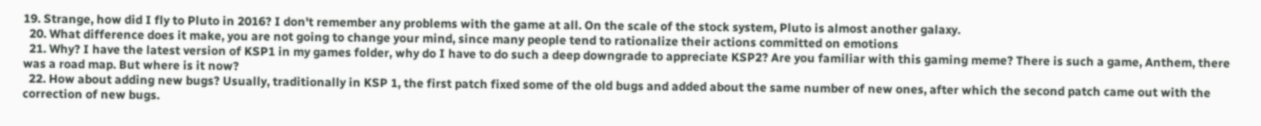19. Strange, how did I fly to Pluto in 2016? I don't remember any problems with the game at all. On the scale of the stock system, Pluto is almost another galaxy.
  20. What difference does it make, you are not going to change your mind, since many people tend to rationalize their actions committed on emotions
  21. Why? I have the latest version of KSP1 in my games folder, why do I have to do such a deep downgrade to appreciate KSP2? Are you familiar with this gaming meme? There is such a game, Anthem, there was a road map. But where is it now?
  22. How about adding new bugs? Usually, traditionally in KSP 1, the first patch fixed some of the old bugs and added about the same number of new ones, after which the second patch came out with the correction of new bugs.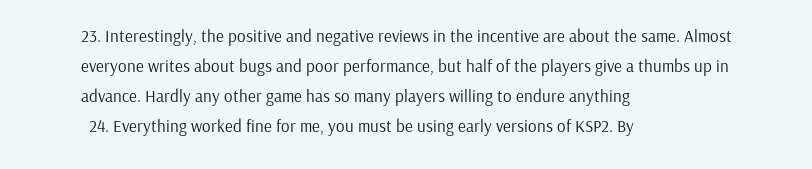23. Interestingly, the positive and negative reviews in the incentive are about the same. Almost everyone writes about bugs and poor performance, but half of the players give a thumbs up in advance. Hardly any other game has so many players willing to endure anything
  24. Everything worked fine for me, you must be using early versions of KSP2. By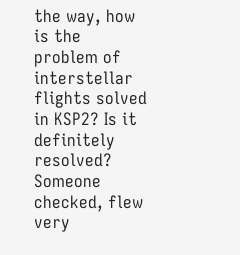the way, how is the problem of interstellar flights solved in KSP2? Is it definitely resolved? Someone checked, flew very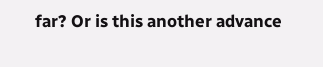far? Or is this another advance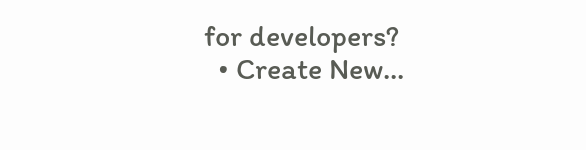for developers?
  • Create New...